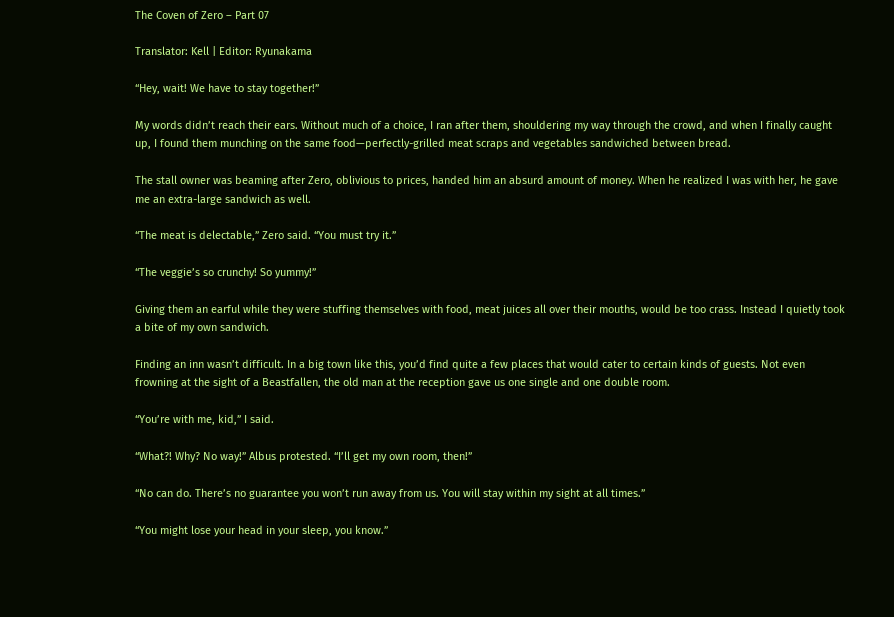The Coven of Zero – Part 07

Translator: Kell | Editor: Ryunakama

“Hey, wait! We have to stay together!”

My words didn’t reach their ears. Without much of a choice, I ran after them, shouldering my way through the crowd, and when I finally caught up, I found them munching on the same food—perfectly-grilled meat scraps and vegetables sandwiched between bread.

The stall owner was beaming after Zero, oblivious to prices, handed him an absurd amount of money. When he realized I was with her, he gave me an extra-large sandwich as well.

“The meat is delectable,” Zero said. “You must try it.”

“The veggie’s so crunchy! So yummy!”

Giving them an earful while they were stuffing themselves with food, meat juices all over their mouths, would be too crass. Instead I quietly took a bite of my own sandwich.

Finding an inn wasn’t difficult. In a big town like this, you’d find quite a few places that would cater to certain kinds of guests. Not even frowning at the sight of a Beastfallen, the old man at the reception gave us one single and one double room.

“You’re with me, kid,” I said.

“What?! Why? No way!” Albus protested. “I’ll get my own room, then!”

“No can do. There’s no guarantee you won’t run away from us. You will stay within my sight at all times.”

“You might lose your head in your sleep, you know.”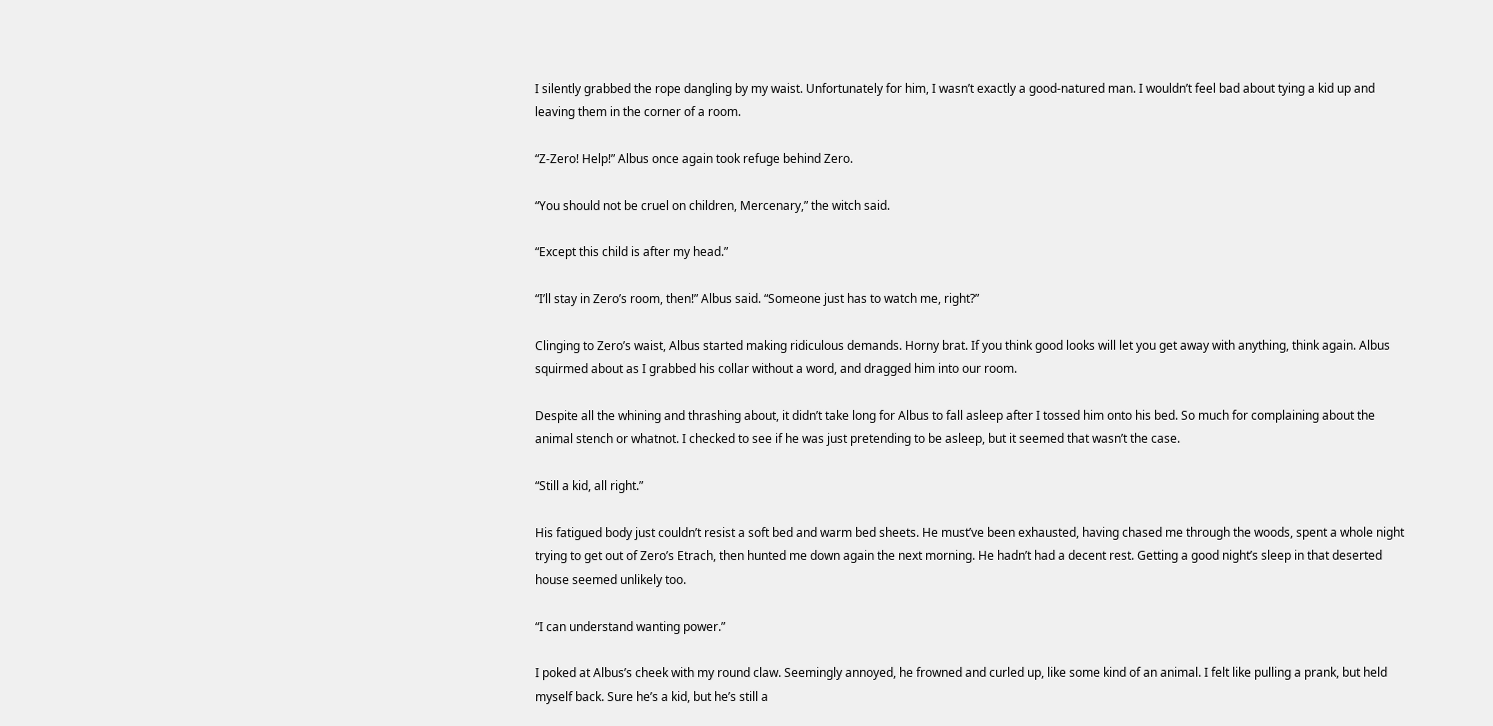I silently grabbed the rope dangling by my waist. Unfortunately for him, I wasn’t exactly a good-natured man. I wouldn’t feel bad about tying a kid up and leaving them in the corner of a room.

“Z-Zero! Help!” Albus once again took refuge behind Zero.

“You should not be cruel on children, Mercenary,” the witch said.

“Except this child is after my head.”

“I’ll stay in Zero’s room, then!” Albus said. “Someone just has to watch me, right?”

Clinging to Zero’s waist, Albus started making ridiculous demands. Horny brat. If you think good looks will let you get away with anything, think again. Albus squirmed about as I grabbed his collar without a word, and dragged him into our room.

Despite all the whining and thrashing about, it didn’t take long for Albus to fall asleep after I tossed him onto his bed. So much for complaining about the animal stench or whatnot. I checked to see if he was just pretending to be asleep, but it seemed that wasn’t the case.

“Still a kid, all right.”

His fatigued body just couldn’t resist a soft bed and warm bed sheets. He must’ve been exhausted, having chased me through the woods, spent a whole night trying to get out of Zero’s Etrach, then hunted me down again the next morning. He hadn’t had a decent rest. Getting a good night’s sleep in that deserted house seemed unlikely too.

“I can understand wanting power.”

I poked at Albus’s cheek with my round claw. Seemingly annoyed, he frowned and curled up, like some kind of an animal. I felt like pulling a prank, but held myself back. Sure he’s a kid, but he’s still a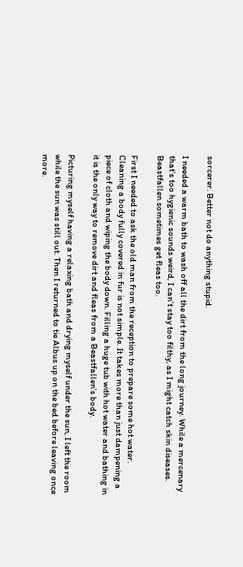sorcerer. Better not do anything stupid.

I needed a warm bath to wash off all the dirt from the long journey. While a mercenary that’s too hygienic sounds weird, I can’t stay too filthy, as I might catch skin diseases. Beastfallen sometimes get fleas too.

First I needed to ask the old man from the reception to prepare some hot water. Cleaning a body fully covered in fur is not simple. It takes more than just dampening a piece of cloth and wiping the body down. Filling a huge tub with hot water and bathing in it is the only way to remove dirt and fleas from a Beastfallen’s body.

Picturing myself having a relaxing bath and drying myself under the sun, I left the room while the sun was still out. Then I returned to tie Albus up on the bed before leaving once more.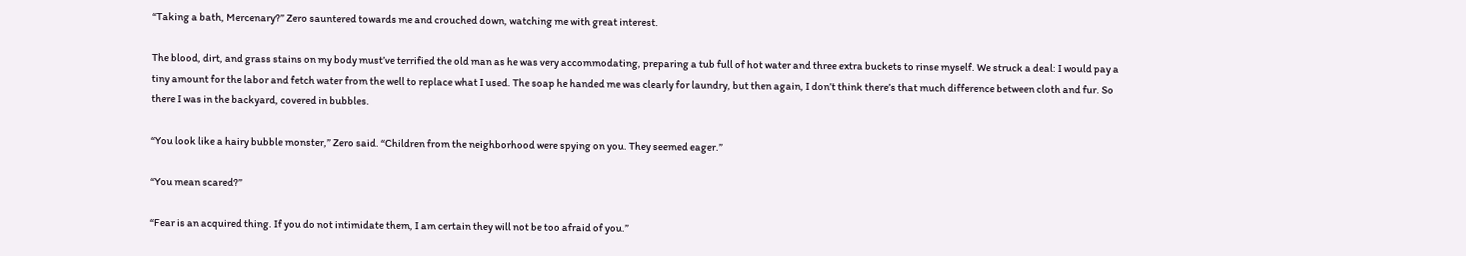“Taking a bath, Mercenary?” Zero sauntered towards me and crouched down, watching me with great interest.

The blood, dirt, and grass stains on my body must’ve terrified the old man as he was very accommodating, preparing a tub full of hot water and three extra buckets to rinse myself. We struck a deal: I would pay a tiny amount for the labor and fetch water from the well to replace what I used. The soap he handed me was clearly for laundry, but then again, I don’t think there’s that much difference between cloth and fur. So there I was in the backyard, covered in bubbles.

“You look like a hairy bubble monster,” Zero said. “Children from the neighborhood were spying on you. They seemed eager.”

“You mean scared?”

“Fear is an acquired thing. If you do not intimidate them, I am certain they will not be too afraid of you.”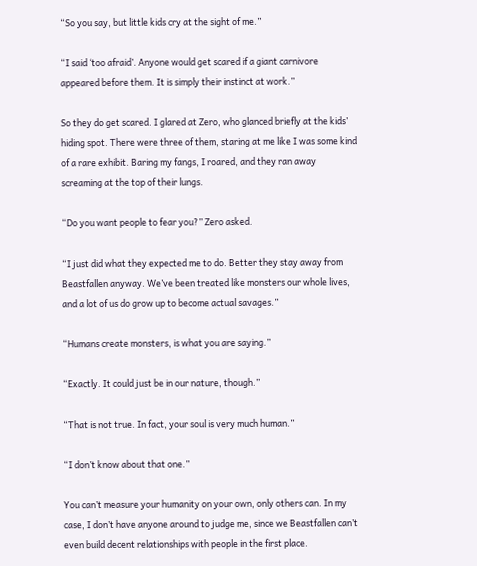“So you say, but little kids cry at the sight of me.”

“I said ‘too afraid’. Anyone would get scared if a giant carnivore appeared before them. It is simply their instinct at work.”

So they do get scared. I glared at Zero, who glanced briefly at the kids’ hiding spot. There were three of them, staring at me like I was some kind of a rare exhibit. Baring my fangs, I roared, and they ran away screaming at the top of their lungs.

“Do you want people to fear you?” Zero asked.

“I just did what they expected me to do. Better they stay away from Beastfallen anyway. We’ve been treated like monsters our whole lives, and a lot of us do grow up to become actual savages.”

“Humans create monsters, is what you are saying.”

“Exactly. It could just be in our nature, though.”

“That is not true. In fact, your soul is very much human.”

“I don’t know about that one.”

You can’t measure your humanity on your own, only others can. In my case, I don’t have anyone around to judge me, since we Beastfallen can’t even build decent relationships with people in the first place.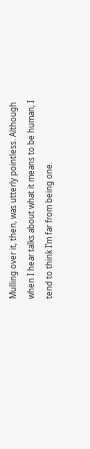Mulling over it, then, was utterly pointless. Although when I hear talks about what it means to be human, I tend to think I’m far from being one.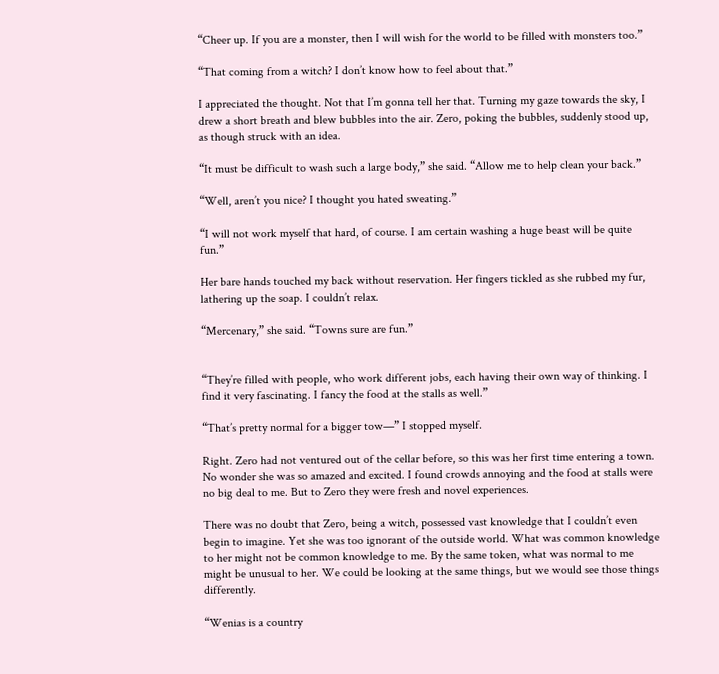“Cheer up. If you are a monster, then I will wish for the world to be filled with monsters too.”

“That coming from a witch? I don’t know how to feel about that.”

I appreciated the thought. Not that I’m gonna tell her that. Turning my gaze towards the sky, I drew a short breath and blew bubbles into the air. Zero, poking the bubbles, suddenly stood up, as though struck with an idea.

“It must be difficult to wash such a large body,” she said. “Allow me to help clean your back.”

“Well, aren’t you nice? I thought you hated sweating.”

“I will not work myself that hard, of course. I am certain washing a huge beast will be quite fun.”

Her bare hands touched my back without reservation. Her fingers tickled as she rubbed my fur, lathering up the soap. I couldn’t relax.

“Mercenary,” she said. “Towns sure are fun.”


“They’re filled with people, who work different jobs, each having their own way of thinking. I find it very fascinating. I fancy the food at the stalls as well.”

“That’s pretty normal for a bigger tow—” I stopped myself.

Right. Zero had not ventured out of the cellar before, so this was her first time entering a town. No wonder she was so amazed and excited. I found crowds annoying and the food at stalls were no big deal to me. But to Zero they were fresh and novel experiences.

There was no doubt that Zero, being a witch, possessed vast knowledge that I couldn’t even begin to imagine. Yet she was too ignorant of the outside world. What was common knowledge to her might not be common knowledge to me. By the same token, what was normal to me might be unusual to her. We could be looking at the same things, but we would see those things differently.

“Wenias is a country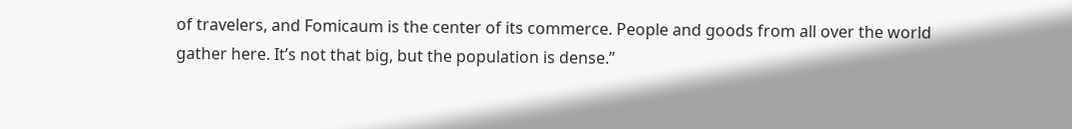of travelers, and Fomicaum is the center of its commerce. People and goods from all over the world gather here. It’s not that big, but the population is dense.”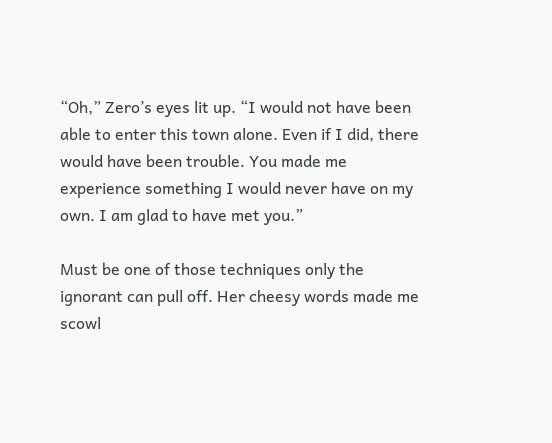“Oh,” Zero’s eyes lit up. “I would not have been able to enter this town alone. Even if I did, there would have been trouble. You made me experience something I would never have on my own. I am glad to have met you.”

Must be one of those techniques only the ignorant can pull off. Her cheesy words made me scowl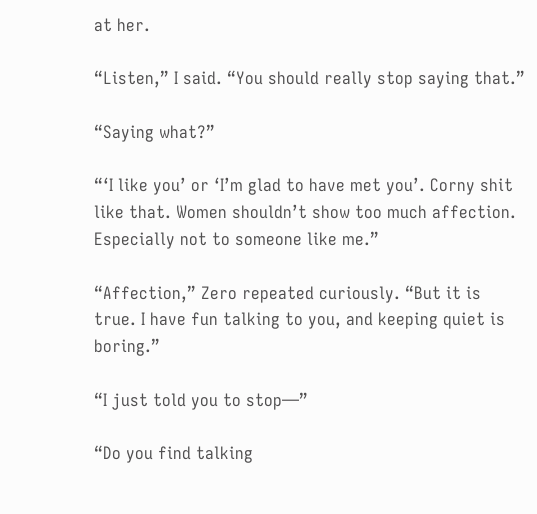at her.

“Listen,” I said. “You should really stop saying that.”

“Saying what?”

“‘I like you’ or ‘I’m glad to have met you’. Corny shit like that. Women shouldn’t show too much affection. Especially not to someone like me.”

“Affection,” Zero repeated curiously. “But it is true. I have fun talking to you, and keeping quiet is boring.”

“I just told you to stop—”

“Do you find talking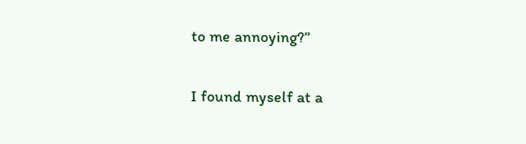to me annoying?”

I found myself at a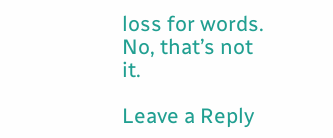loss for words. No, that’s not it.

Leave a Reply